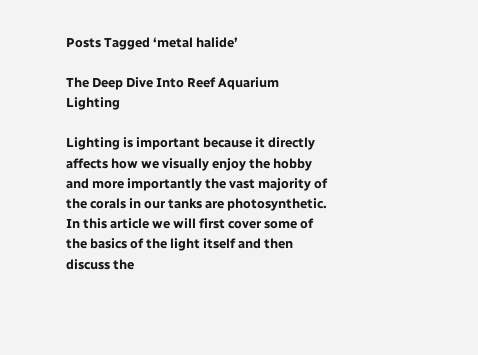Posts Tagged ‘metal halide’

The Deep Dive Into Reef Aquarium Lighting

Lighting is important because it directly affects how we visually enjoy the hobby and more importantly the vast majority of the corals in our tanks are photosynthetic. In this article we will first cover some of the basics of the light itself and then discuss the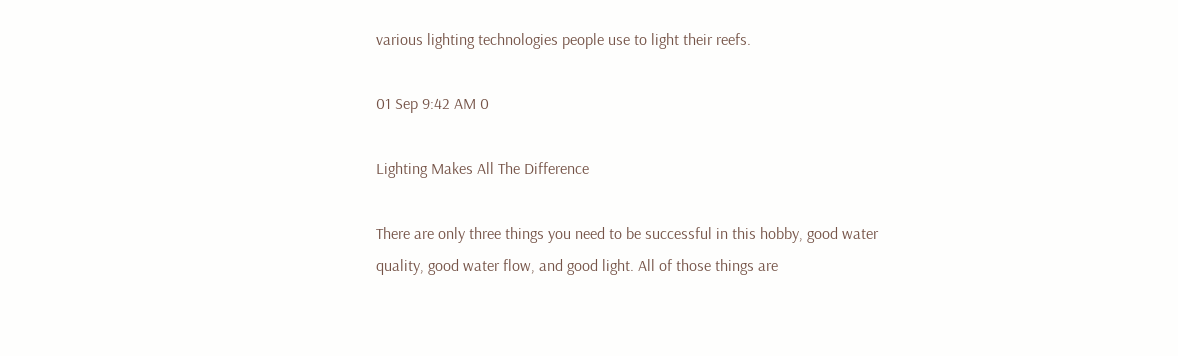various lighting technologies people use to light their reefs.

01 Sep 9:42 AM 0

Lighting Makes All The Difference

There are only three things you need to be successful in this hobby, good water quality, good water flow, and good light. All of those things are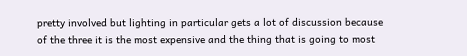pretty involved but lighting in particular gets a lot of discussion because of the three it is the most expensive and the thing that is going to most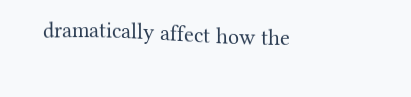dramatically affect how the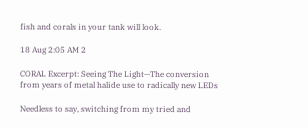fish and corals in your tank will look.

18 Aug 2:05 AM 2

CORAL Excerpt: Seeing The Light—The conversion from years of metal halide use to radically new LEDs

Needless to say, switching from my tried and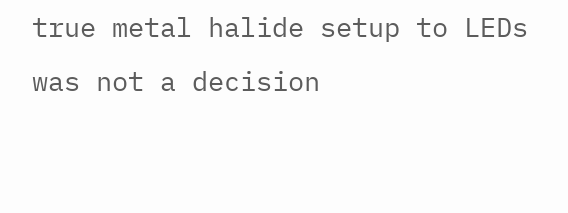true metal halide setup to LEDs was not a decision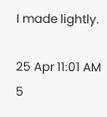I made lightly.

25 Apr 11:01 AM 5